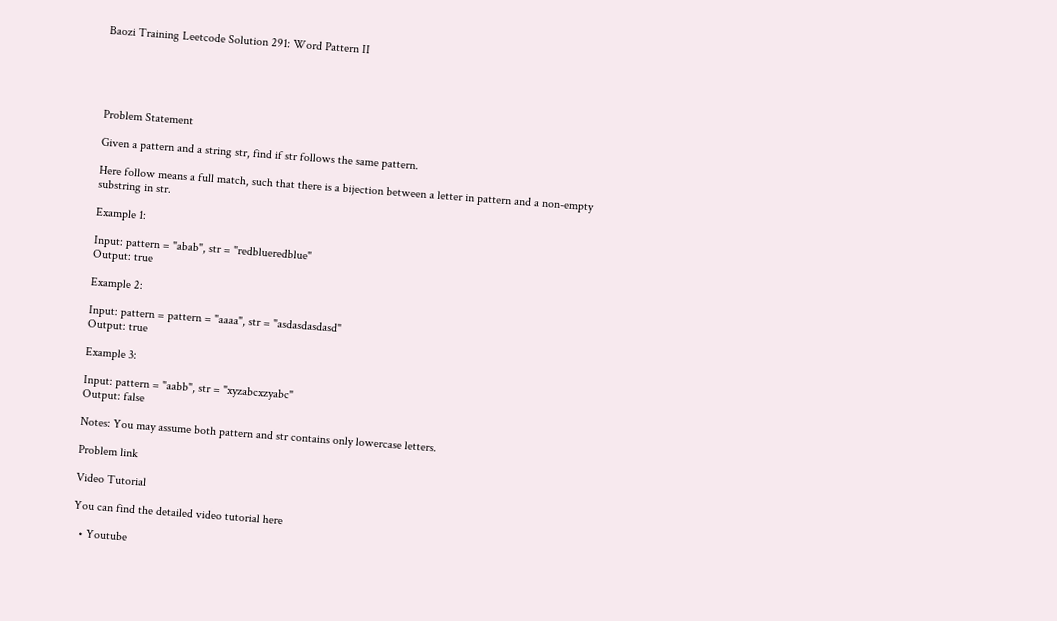Baozi Training Leetcode Solution 291: Word Pattern II





Problem Statement

Given a pattern and a string str, find if str follows the same pattern.

Here follow means a full match, such that there is a bijection between a letter in pattern and a non-empty substring in str.

Example 1:

Input: pattern = "abab", str = "redblueredblue"
Output: true

Example 2:

Input: pattern = pattern = "aaaa", str = "asdasdasdasd"
Output: true

Example 3:

Input: pattern = "aabb", str = "xyzabcxzyabc"
Output: false

Notes: You may assume both pattern and str contains only lowercase letters.

Problem link

Video Tutorial

You can find the detailed video tutorial here

  • Youtube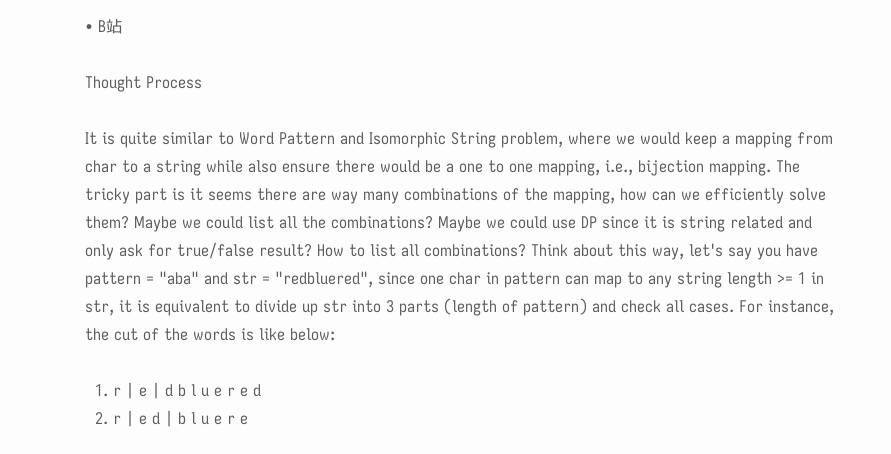• B站

Thought Process

It is quite similar to Word Pattern and Isomorphic String problem, where we would keep a mapping from char to a string while also ensure there would be a one to one mapping, i.e., bijection mapping. The tricky part is it seems there are way many combinations of the mapping, how can we efficiently solve them? Maybe we could list all the combinations? Maybe we could use DP since it is string related and only ask for true/false result? How to list all combinations? Think about this way, let's say you have pattern = "aba" and str = "redbluered", since one char in pattern can map to any string length >= 1 in str, it is equivalent to divide up str into 3 parts (length of pattern) and check all cases. For instance, the cut of the words is like below:

  1. r | e | d b l u e r e d
  2. r | e d | b l u e r e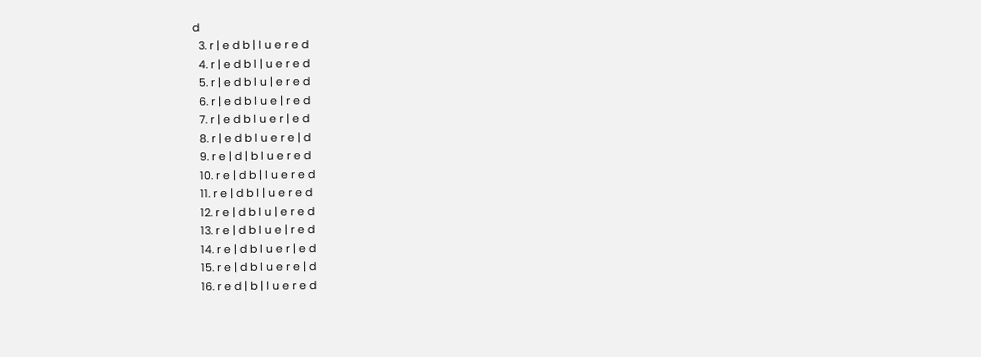d
  3. r | e d b | l u e r e d
  4. r | e d b l | u e r e d
  5. r | e d b l u | e r e d
  6. r | e d b l u e | r e d
  7. r | e d b l u e r | e d
  8. r | e d b l u e r e | d
  9. r e | d | b l u e r e d
  10. r e | d b | l u e r e d
  11. r e | d b l | u e r e d
  12. r e | d b l u | e r e d
  13. r e | d b l u e | r e d
  14. r e | d b l u e r | e d
  15. r e | d b l u e r e | d
  16. r e d | b | l u e r e d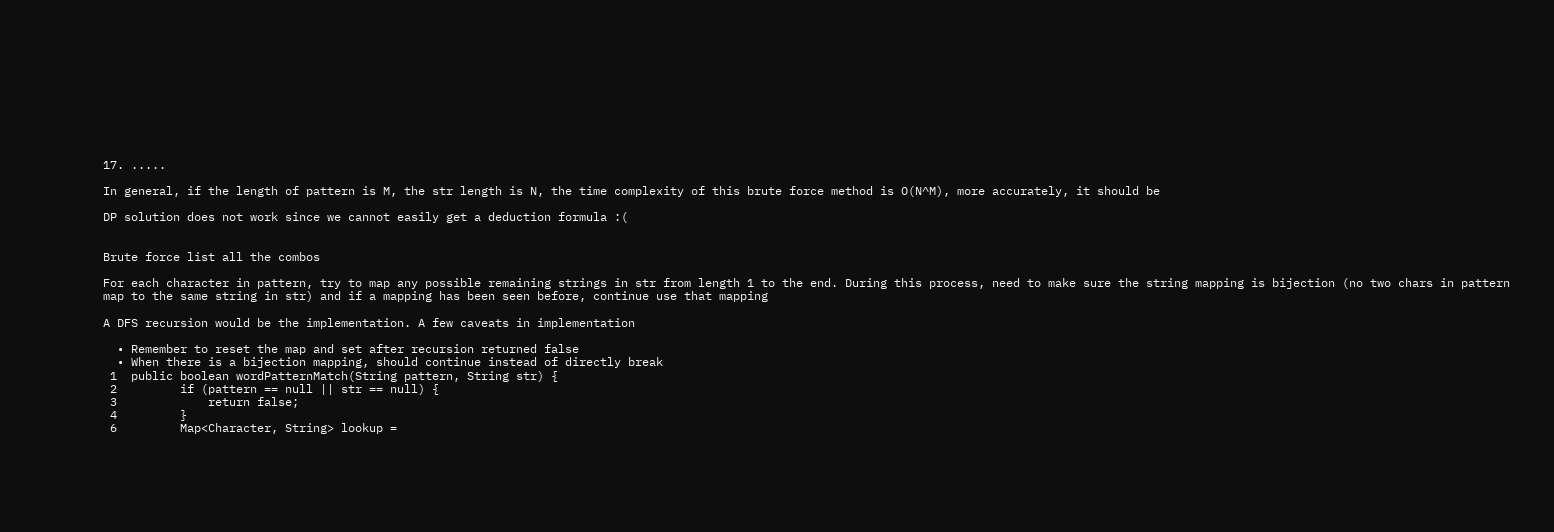17. .....

In general, if the length of pattern is M, the str length is N, the time complexity of this brute force method is O(N^M), more accurately, it should be

DP solution does not work since we cannot easily get a deduction formula :(


Brute force list all the combos

For each character in pattern, try to map any possible remaining strings in str from length 1 to the end. During this process, need to make sure the string mapping is bijection (no two chars in pattern map to the same string in str) and if a mapping has been seen before, continue use that mapping

A DFS recursion would be the implementation. A few caveats in implementation

  • Remember to reset the map and set after recursion returned false
  • When there is a bijection mapping, should continue instead of directly break
 1  public boolean wordPatternMatch(String pattern, String str) {
 2         if (pattern == null || str == null) {
 3             return false;
 4         }
 6         Map<Character, String> lookup =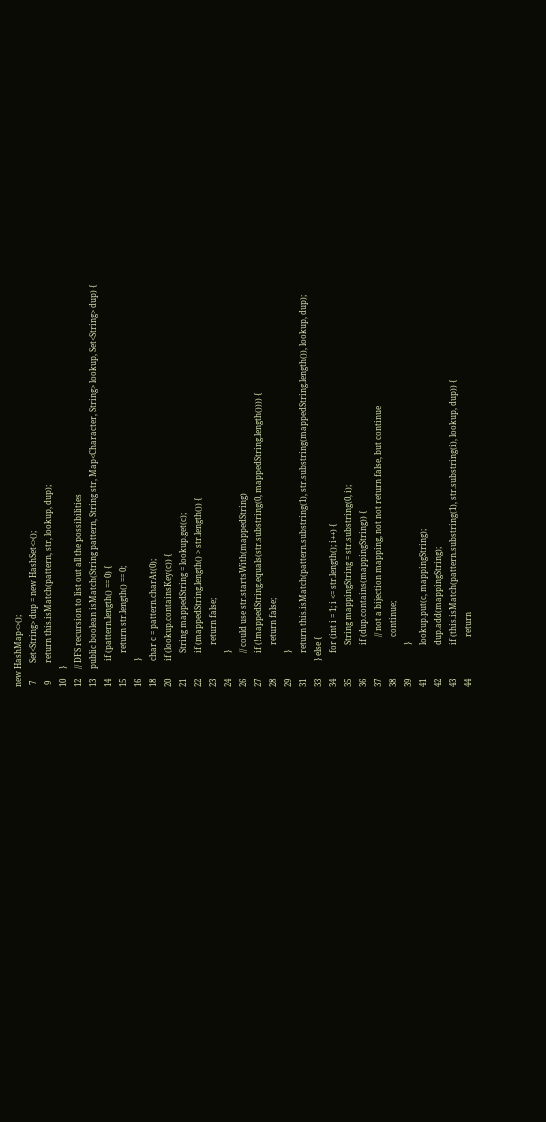new HashMap<>();
 7         Set<String> dup = new HashSet<>();
 9         return this.isMatch(pattern, str, lookup, dup);
10     }
12     // DFS recursion to list out all the possibilities
13     public boolean isMatch(String pattern, String str, Map<Character, String> lookup, Set<String> dup) {
14         if (pattern.length() == 0) {
15             return str.length() == 0;
16         }
18         char c = pattern.charAt(0);
20         if (lookup.containsKey(c)) {
21             String mappedString = lookup.get(c);
22             if (mappedString.length() > str.length()) {
23                 return false;
24             }
26             // could use str.startsWith(mappedString)
27             if (!mappedString.equals(str.substring(0, mappedString.length()))) {
28                 return false;
29             }
31             return this.isMatch(pattern.substring(1), str.substring(mappedString.length()), lookup, dup);
33         } else {
34             for (int i = 1; i <= str.length(); i++) {
35                 String mappingString = str.substring(0, i);
36                 if (dup.contains(mappingString)) {
37                     // not a bijection mapping, not not return false, but continue
38                     continue;
39                 }
41                 lookup.put(c, mappingString);
42                 dup.add(mappingString);
43                 if (this.isMatch(pattern.substring(1), str.substring(i), lookup, dup)) {
44                     return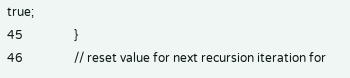true;
45                 }
46                 // reset value for next recursion iteration for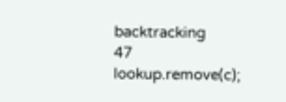backtracking
47                 lookup.remove(c);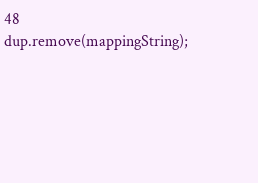48                 dup.remove(mappingString);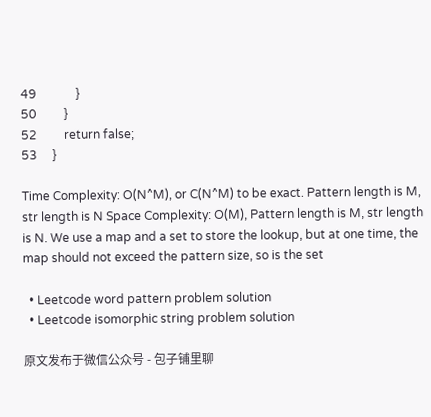49             }
50         }
52         return false;
53     }

Time Complexity: O(N^M), or C(N^M) to be exact. Pattern length is M, str length is N Space Complexity: O(M), Pattern length is M, str length is N. We use a map and a set to store the lookup, but at one time, the map should not exceed the pattern size, so is the set

  • Leetcode word pattern problem solution
  • Leetcode isomorphic string problem solution

原文发布于微信公众号 - 包子铺里聊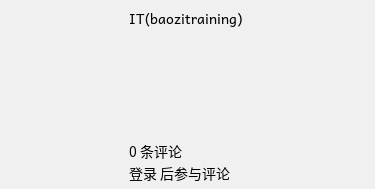IT(baozitraining)





0 条评论
登录 后参与评论